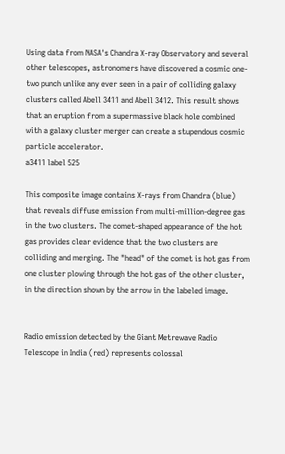Using data from NASA's Chandra X-ray Observatory and several other telescopes, astronomers have discovered a cosmic one-two punch unlike any ever seen in a pair of colliding galaxy clusters called Abell 3411 and Abell 3412. This result shows that an eruption from a supermassive black hole combined with a galaxy cluster merger can create a stupendous cosmic particle accelerator.
a3411 label 525

This composite image contains X-rays from Chandra (blue) that reveals diffuse emission from multi-million-degree gas in the two clusters. The comet-shaped appearance of the hot gas provides clear evidence that the two clusters are colliding and merging. The "head" of the comet is hot gas from one cluster plowing through the hot gas of the other cluster, in the direction shown by the arrow in the labeled image.


Radio emission detected by the Giant Metrewave Radio Telescope in India (red) represents colossal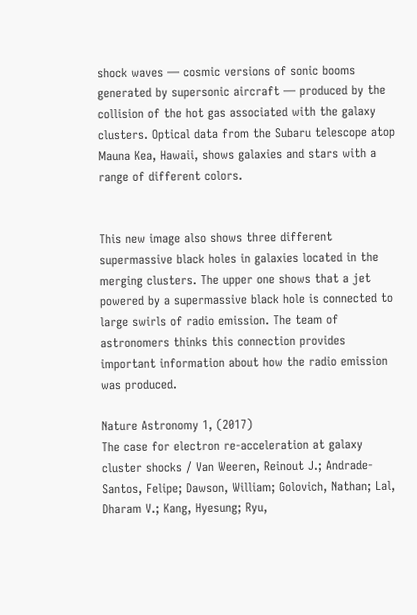shock waves — cosmic versions of sonic booms generated by supersonic aircraft — produced by the collision of the hot gas associated with the galaxy clusters. Optical data from the Subaru telescope atop Mauna Kea, Hawaii, shows galaxies and stars with a range of different colors.


This new image also shows three different supermassive black holes in galaxies located in the merging clusters. The upper one shows that a jet powered by a supermassive black hole is connected to large swirls of radio emission. The team of astronomers thinks this connection provides important information about how the radio emission was produced.

Nature Astronomy 1, (2017)
The case for electron re-acceleration at galaxy cluster shocks / Van Weeren, Reinout J.; Andrade-Santos, Felipe; Dawson, William; Golovich, Nathan; Lal, Dharam V.; Kang, Hyesung; Ryu,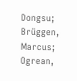Dongsu; Brüggen, Marcus; Ogrean,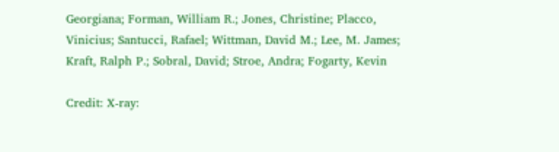Georgiana; Forman, William R.; Jones, Christine; Placco, Vinicius; Santucci, Rafael; Wittman, David M.; Lee, M. James; Kraft, Ralph P.; Sobral, David; Stroe, Andra; Fogarty, Kevin

Credit: X-ray: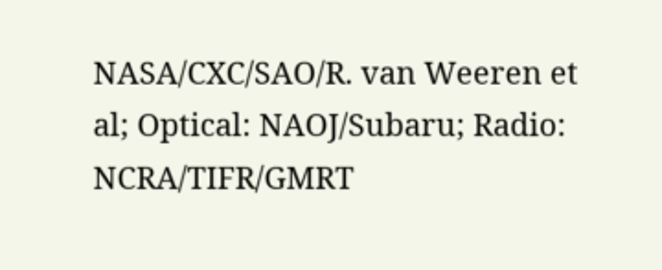NASA/CXC/SAO/R. van Weeren et al; Optical: NAOJ/Subaru; Radio: NCRA/TIFR/GMRT